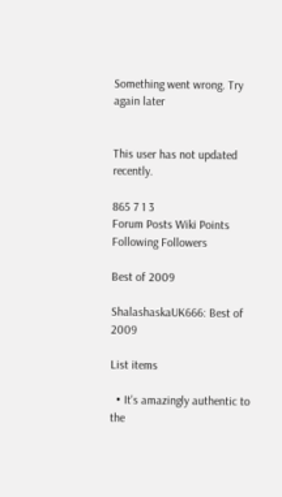Something went wrong. Try again later


This user has not updated recently.

865 7 1 3
Forum Posts Wiki Points Following Followers

Best of 2009

ShalashaskaUK666: Best of 2009

List items

  • It's amazingly authentic to the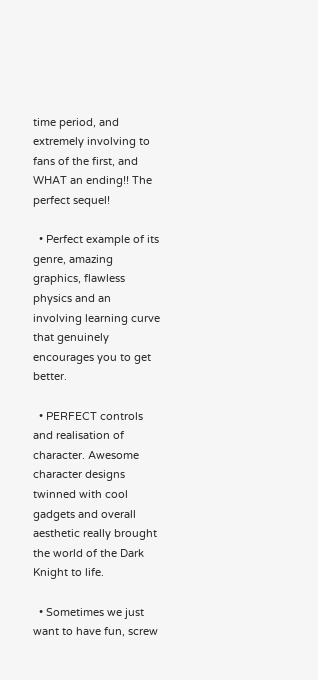time period, and extremely involving to fans of the first, and WHAT an ending!! The perfect sequel!

  • Perfect example of its genre, amazing graphics, flawless physics and an involving learning curve that genuinely encourages you to get better.

  • PERFECT controls and realisation of character. Awesome character designs twinned with cool gadgets and overall aesthetic really brought the world of the Dark Knight to life.

  • Sometimes we just want to have fun, screw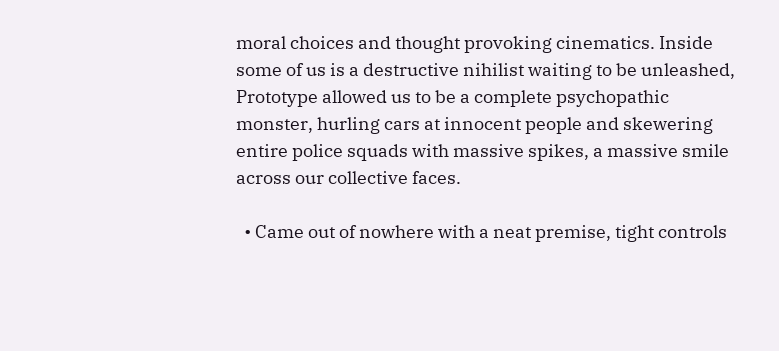moral choices and thought provoking cinematics. Inside some of us is a destructive nihilist waiting to be unleashed, Prototype allowed us to be a complete psychopathic monster, hurling cars at innocent people and skewering entire police squads with massive spikes, a massive smile across our collective faces.

  • Came out of nowhere with a neat premise, tight controls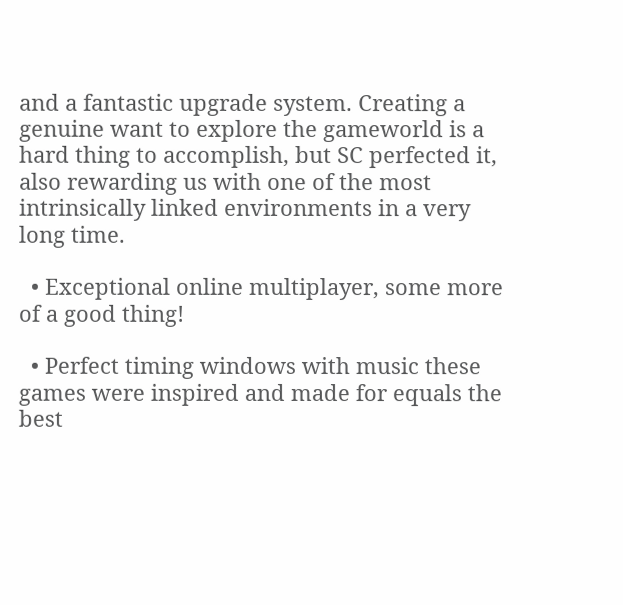and a fantastic upgrade system. Creating a genuine want to explore the gameworld is a hard thing to accomplish, but SC perfected it, also rewarding us with one of the most intrinsically linked environments in a very long time.

  • Exceptional online multiplayer, some more of a good thing!

  • Perfect timing windows with music these games were inspired and made for equals the best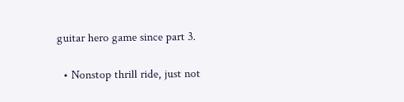guitar hero game since part 3.

  • Nonstop thrill ride, just not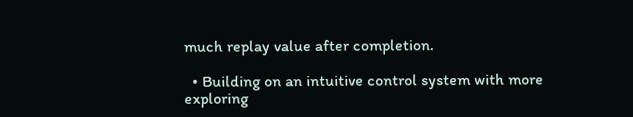much replay value after completion.

  • Building on an intuitive control system with more exploring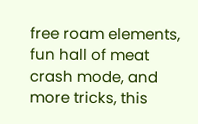free roam elements, fun hall of meat crash mode, and more tricks, this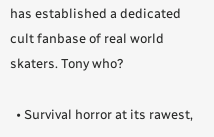has established a dedicated cult fanbase of real world skaters. Tony who?

  • Survival horror at its rawest,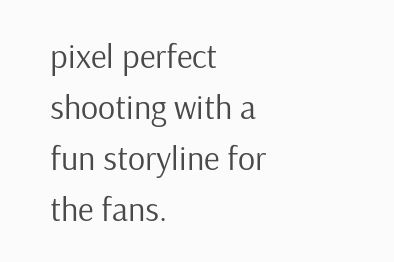pixel perfect shooting with a fun storyline for the fans.